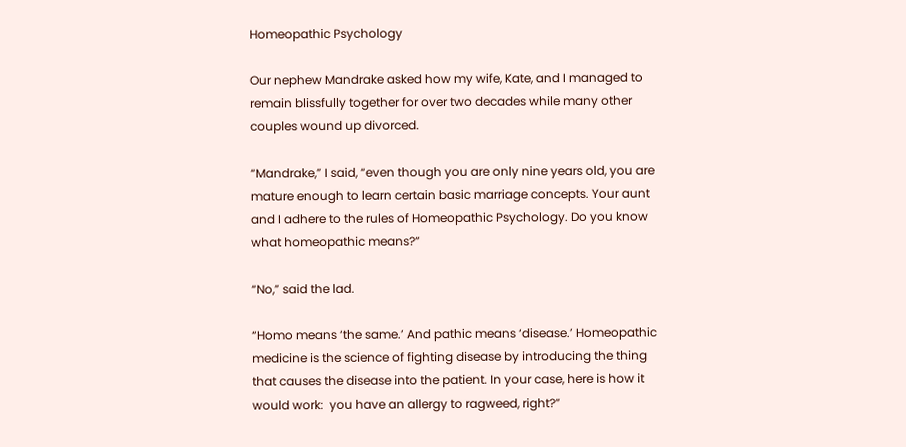Homeopathic Psychology

Our nephew Mandrake asked how my wife, Kate, and I managed to remain blissfully together for over two decades while many other couples wound up divorced.

“Mandrake,” I said, “even though you are only nine years old, you are mature enough to learn certain basic marriage concepts. Your aunt and I adhere to the rules of Homeopathic Psychology. Do you know what homeopathic means?”

“No,” said the lad.

“Homo means ‘the same.’ And pathic means ‘disease.’ Homeopathic medicine is the science of fighting disease by introducing the thing that causes the disease into the patient. In your case, here is how it would work:  you have an allergy to ragweed, right?”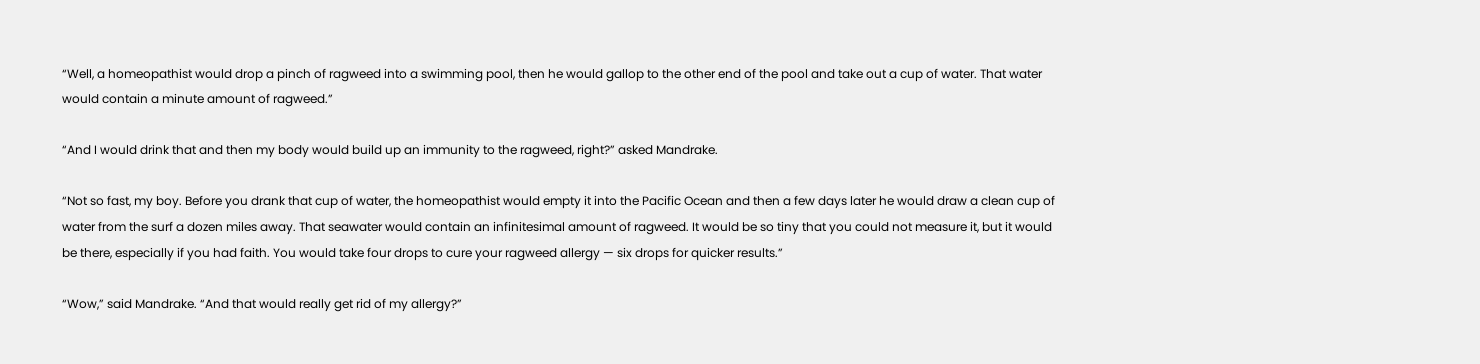“Well, a homeopathist would drop a pinch of ragweed into a swimming pool, then he would gallop to the other end of the pool and take out a cup of water. That water would contain a minute amount of ragweed.”

“And I would drink that and then my body would build up an immunity to the ragweed, right?” asked Mandrake.

“Not so fast, my boy. Before you drank that cup of water, the homeopathist would empty it into the Pacific Ocean and then a few days later he would draw a clean cup of water from the surf a dozen miles away. That seawater would contain an infinitesimal amount of ragweed. It would be so tiny that you could not measure it, but it would be there, especially if you had faith. You would take four drops to cure your ragweed allergy — six drops for quicker results.”

“Wow,” said Mandrake. “And that would really get rid of my allergy?”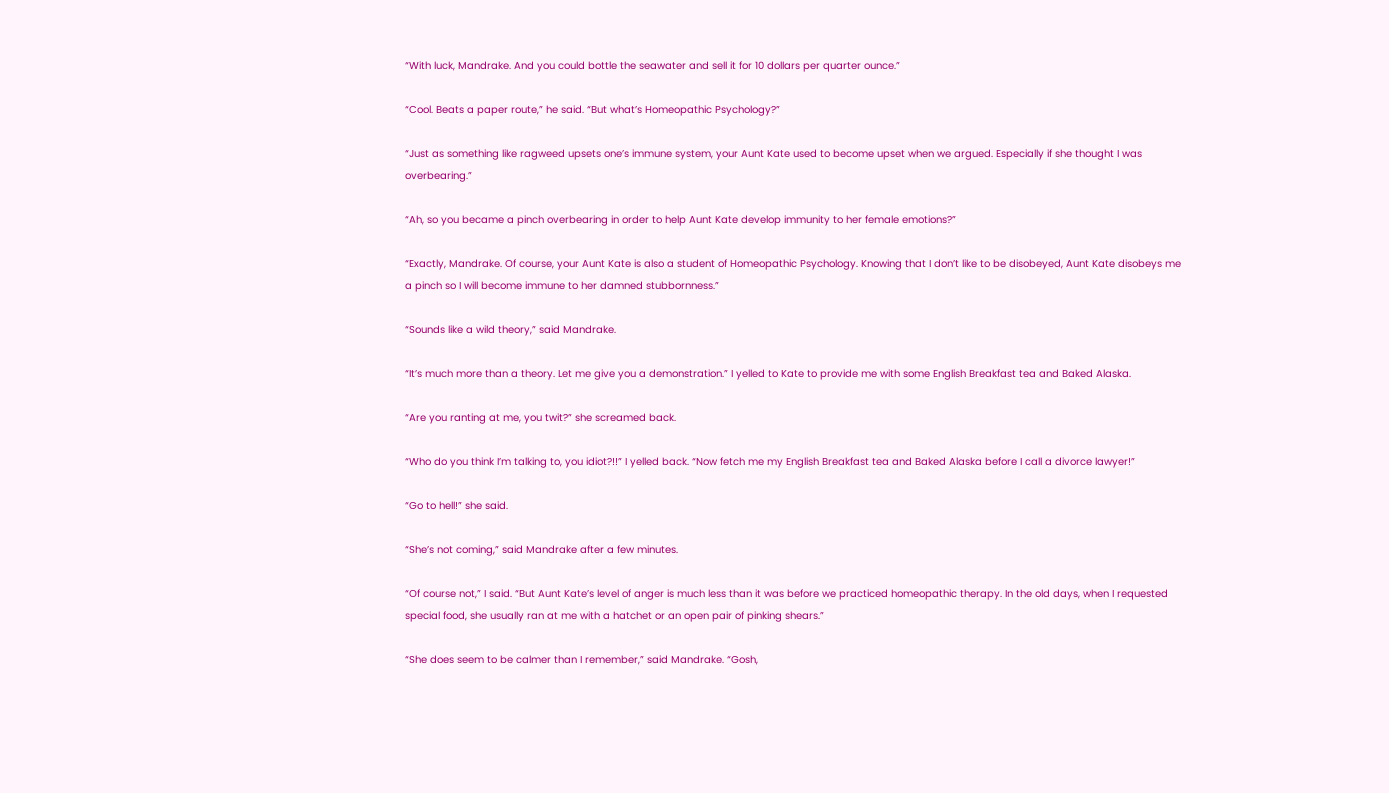“With luck, Mandrake. And you could bottle the seawater and sell it for 10 dollars per quarter ounce.”

“Cool. Beats a paper route,” he said. “But what’s Homeopathic Psychology?”

“Just as something like ragweed upsets one’s immune system, your Aunt Kate used to become upset when we argued. Especially if she thought I was overbearing.”

“Ah, so you became a pinch overbearing in order to help Aunt Kate develop immunity to her female emotions?”

“Exactly, Mandrake. Of course, your Aunt Kate is also a student of Homeopathic Psychology. Knowing that I don’t like to be disobeyed, Aunt Kate disobeys me a pinch so I will become immune to her damned stubbornness.”

“Sounds like a wild theory,” said Mandrake.

“It’s much more than a theory. Let me give you a demonstration.” I yelled to Kate to provide me with some English Breakfast tea and Baked Alaska.

“Are you ranting at me, you twit?” she screamed back.

“Who do you think I’m talking to, you idiot?!!” I yelled back. “Now fetch me my English Breakfast tea and Baked Alaska before I call a divorce lawyer!”

“Go to hell!” she said.

“She’s not coming,” said Mandrake after a few minutes.

“Of course not,” I said. “But Aunt Kate’s level of anger is much less than it was before we practiced homeopathic therapy. In the old days, when I requested special food, she usually ran at me with a hatchet or an open pair of pinking shears.”

“She does seem to be calmer than I remember,” said Mandrake. “Gosh,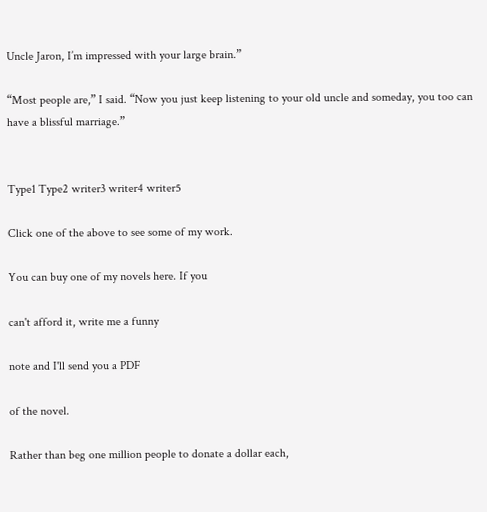Uncle Jaron, I’m impressed with your large brain.”

“Most people are,” I said. “Now you just keep listening to your old uncle and someday, you too can have a blissful marriage.”


Type1 Type2 writer3 writer4 writer5

Click one of the above to see some of my work.

You can buy one of my novels here. If you

can't afford it, write me a funny

note and I'll send you a PDF

of the novel.

Rather than beg one million people to donate a dollar each,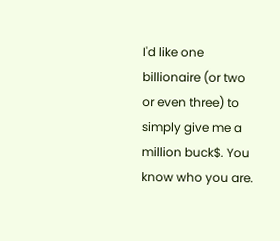I'd like one billionaire (or two or even three) to simply give me a million buck$. You know who you are.